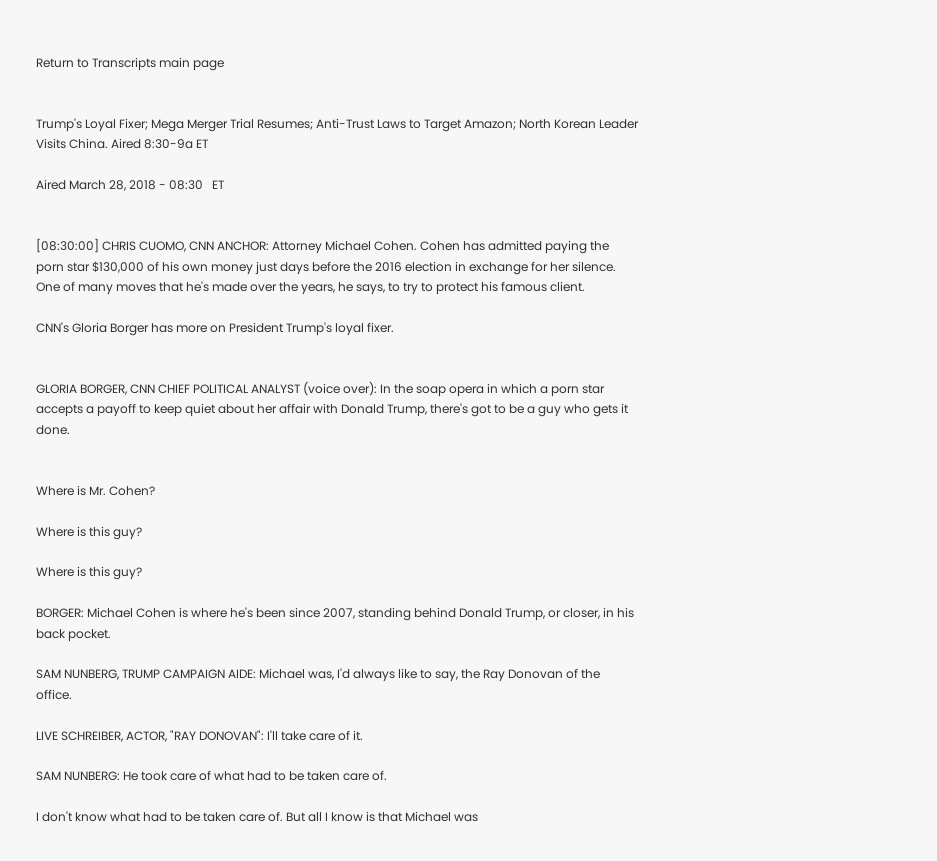Return to Transcripts main page


Trump's Loyal Fixer; Mega Merger Trial Resumes; Anti-Trust Laws to Target Amazon; North Korean Leader Visits China. Aired 8:30-9a ET

Aired March 28, 2018 - 08:30   ET


[08:30:00] CHRIS CUOMO, CNN ANCHOR: Attorney Michael Cohen. Cohen has admitted paying the porn star $130,000 of his own money just days before the 2016 election in exchange for her silence. One of many moves that he's made over the years, he says, to try to protect his famous client.

CNN's Gloria Borger has more on President Trump's loyal fixer.


GLORIA BORGER, CNN CHIEF POLITICAL ANALYST (voice over): In the soap opera in which a porn star accepts a payoff to keep quiet about her affair with Donald Trump, there's got to be a guy who gets it done.


Where is Mr. Cohen?

Where is this guy?

Where is this guy?

BORGER: Michael Cohen is where he's been since 2007, standing behind Donald Trump, or closer, in his back pocket.

SAM NUNBERG, TRUMP CAMPAIGN AIDE: Michael was, I'd always like to say, the Ray Donovan of the office.

LIVE SCHREIBER, ACTOR, "RAY DONOVAN": I'll take care of it.

SAM NUNBERG: He took care of what had to be taken care of.

I don't know what had to be taken care of. But all I know is that Michael was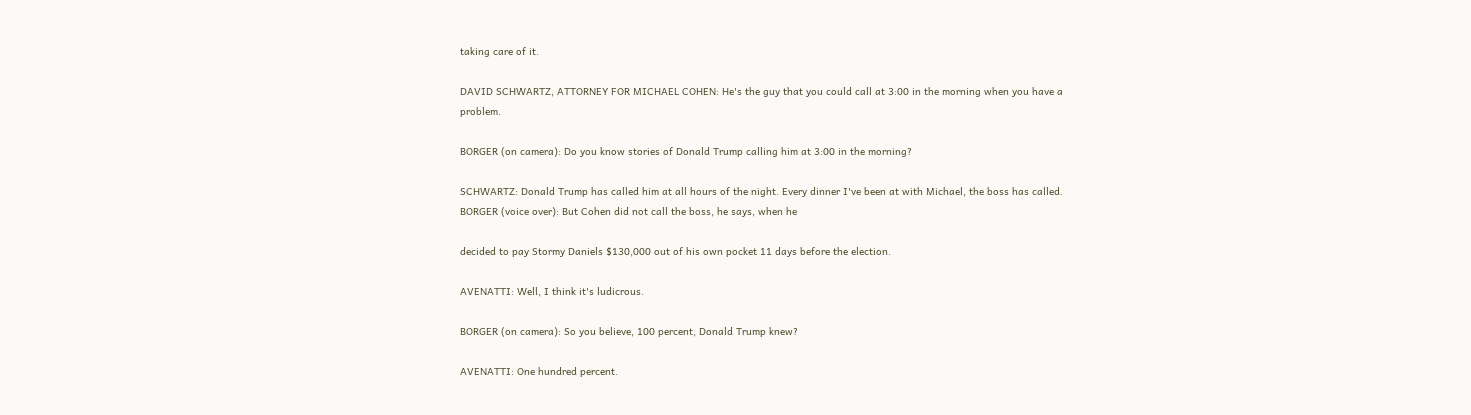taking care of it.

DAVID SCHWARTZ, ATTORNEY FOR MICHAEL COHEN: He's the guy that you could call at 3:00 in the morning when you have a problem.

BORGER (on camera): Do you know stories of Donald Trump calling him at 3:00 in the morning?

SCHWARTZ: Donald Trump has called him at all hours of the night. Every dinner I've been at with Michael, the boss has called. BORGER (voice over): But Cohen did not call the boss, he says, when he

decided to pay Stormy Daniels $130,000 out of his own pocket 11 days before the election.

AVENATTI: Well, I think it's ludicrous.

BORGER (on camera): So you believe, 100 percent, Donald Trump knew?

AVENATTI: One hundred percent.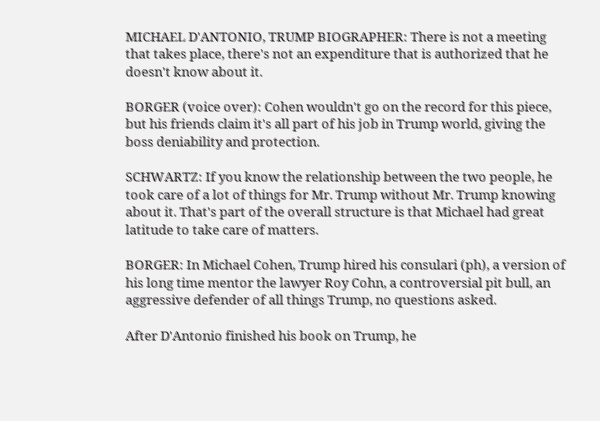MICHAEL D'ANTONIO, TRUMP BIOGRAPHER: There is not a meeting that takes place, there's not an expenditure that is authorized that he doesn't know about it.

BORGER (voice over): Cohen wouldn't go on the record for this piece, but his friends claim it's all part of his job in Trump world, giving the boss deniability and protection.

SCHWARTZ: If you know the relationship between the two people, he took care of a lot of things for Mr. Trump without Mr. Trump knowing about it. That's part of the overall structure is that Michael had great latitude to take care of matters.

BORGER: In Michael Cohen, Trump hired his consulari (ph), a version of his long time mentor the lawyer Roy Cohn, a controversial pit bull, an aggressive defender of all things Trump, no questions asked.

After D'Antonio finished his book on Trump, he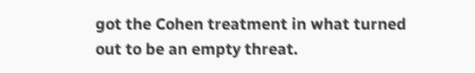got the Cohen treatment in what turned out to be an empty threat.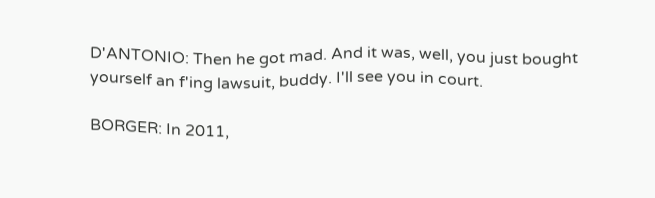D'ANTONIO: Then he got mad. And it was, well, you just bought yourself an f'ing lawsuit, buddy. I'll see you in court.

BORGER: In 2011,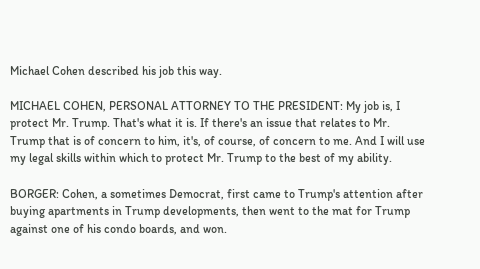Michael Cohen described his job this way.

MICHAEL COHEN, PERSONAL ATTORNEY TO THE PRESIDENT: My job is, I protect Mr. Trump. That's what it is. If there's an issue that relates to Mr. Trump that is of concern to him, it's, of course, of concern to me. And I will use my legal skills within which to protect Mr. Trump to the best of my ability.

BORGER: Cohen, a sometimes Democrat, first came to Trump's attention after buying apartments in Trump developments, then went to the mat for Trump against one of his condo boards, and won.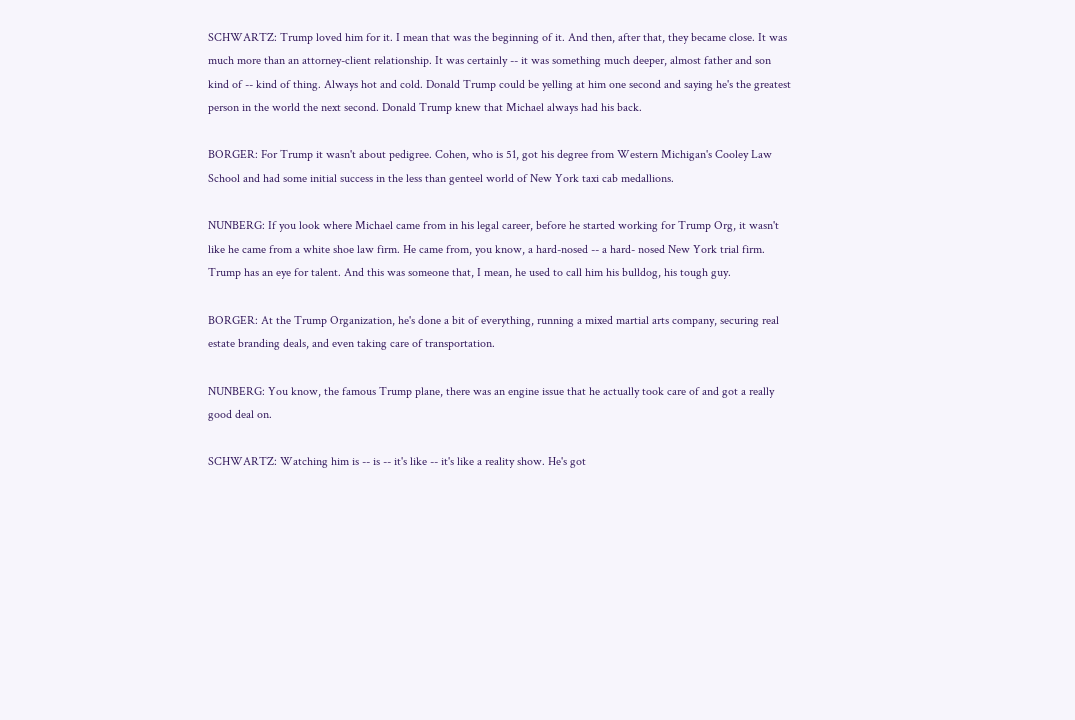SCHWARTZ: Trump loved him for it. I mean that was the beginning of it. And then, after that, they became close. It was much more than an attorney-client relationship. It was certainly -- it was something much deeper, almost father and son kind of -- kind of thing. Always hot and cold. Donald Trump could be yelling at him one second and saying he's the greatest person in the world the next second. Donald Trump knew that Michael always had his back.

BORGER: For Trump it wasn't about pedigree. Cohen, who is 51, got his degree from Western Michigan's Cooley Law School and had some initial success in the less than genteel world of New York taxi cab medallions.

NUNBERG: If you look where Michael came from in his legal career, before he started working for Trump Org, it wasn't like he came from a white shoe law firm. He came from, you know, a hard-nosed -- a hard- nosed New York trial firm. Trump has an eye for talent. And this was someone that, I mean, he used to call him his bulldog, his tough guy.

BORGER: At the Trump Organization, he's done a bit of everything, running a mixed martial arts company, securing real estate branding deals, and even taking care of transportation.

NUNBERG: You know, the famous Trump plane, there was an engine issue that he actually took care of and got a really good deal on.

SCHWARTZ: Watching him is -- is -- it's like -- it's like a reality show. He's got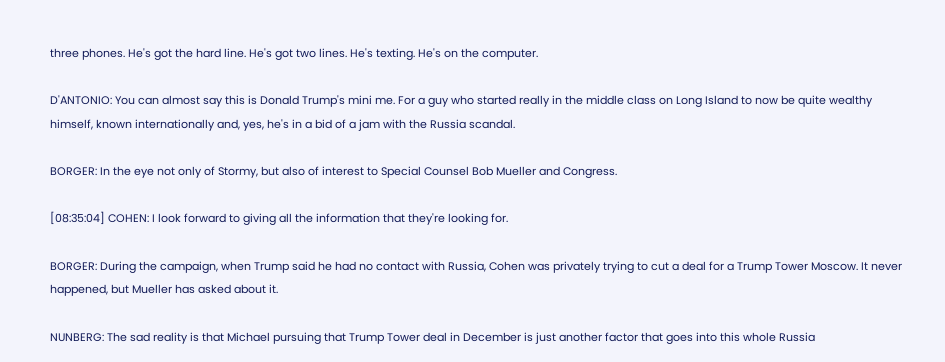three phones. He's got the hard line. He's got two lines. He's texting. He's on the computer.

D'ANTONIO: You can almost say this is Donald Trump's mini me. For a guy who started really in the middle class on Long Island to now be quite wealthy himself, known internationally and, yes, he's in a bid of a jam with the Russia scandal.

BORGER: In the eye not only of Stormy, but also of interest to Special Counsel Bob Mueller and Congress.

[08:35:04] COHEN: I look forward to giving all the information that they're looking for.

BORGER: During the campaign, when Trump said he had no contact with Russia, Cohen was privately trying to cut a deal for a Trump Tower Moscow. It never happened, but Mueller has asked about it.

NUNBERG: The sad reality is that Michael pursuing that Trump Tower deal in December is just another factor that goes into this whole Russia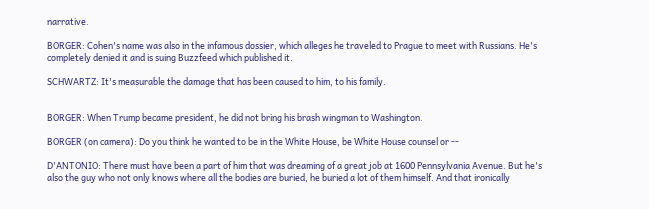narrative.

BORGER: Cohen's name was also in the infamous dossier, which alleges he traveled to Prague to meet with Russians. He's completely denied it and is suing Buzzfeed which published it.

SCHWARTZ: It's measurable the damage that has been caused to him, to his family.


BORGER: When Trump became president, he did not bring his brash wingman to Washington.

BORGER (on camera): Do you think he wanted to be in the White House, be White House counsel or --

D'ANTONIO: There must have been a part of him that was dreaming of a great job at 1600 Pennsylvania Avenue. But he's also the guy who not only knows where all the bodies are buried, he buried a lot of them himself. And that ironically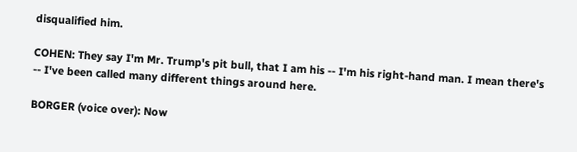disqualified him.

COHEN: They say I'm Mr. Trump's pit bull, that I am his -- I'm his right-hand man. I mean there's -- I've been called many different things around here.

BORGER (voice over): Now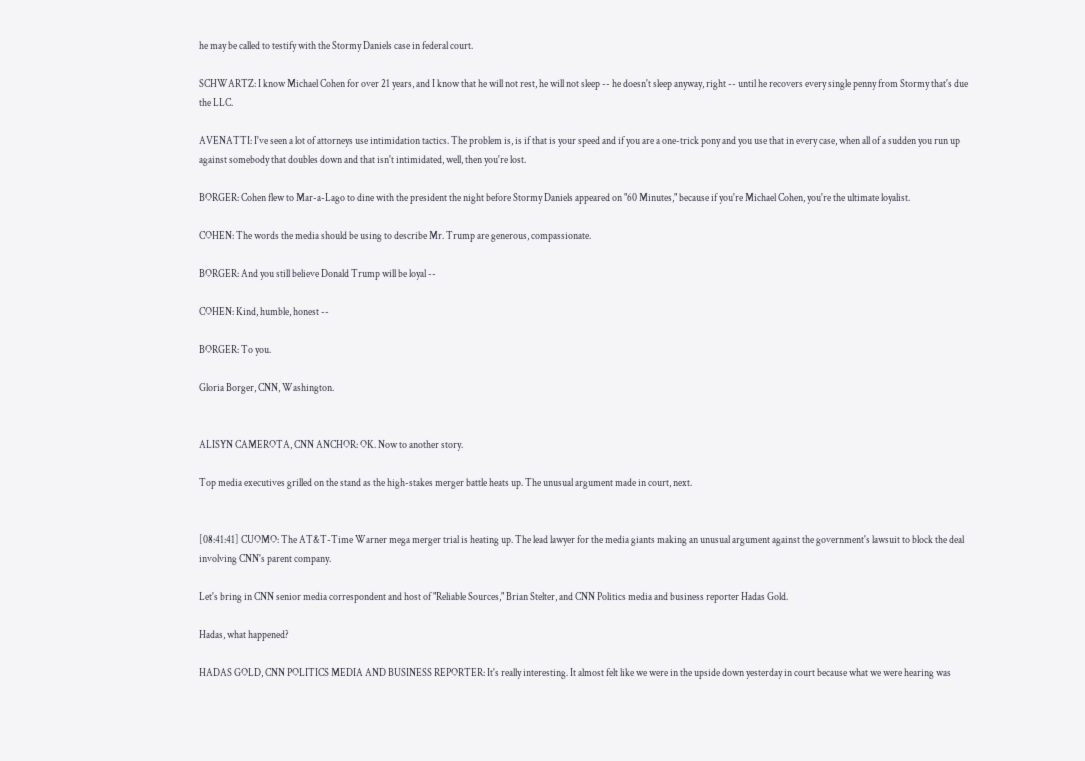he may be called to testify with the Stormy Daniels case in federal court.

SCHWARTZ: I know Michael Cohen for over 21 years, and I know that he will not rest, he will not sleep -- he doesn't sleep anyway, right -- until he recovers every single penny from Stormy that's due the LLC.

AVENATTI: I've seen a lot of attorneys use intimidation tactics. The problem is, is if that is your speed and if you are a one-trick pony and you use that in every case, when all of a sudden you run up against somebody that doubles down and that isn't intimidated, well, then you're lost.

BORGER: Cohen flew to Mar-a-Lago to dine with the president the night before Stormy Daniels appeared on "60 Minutes," because if you're Michael Cohen, you're the ultimate loyalist.

COHEN: The words the media should be using to describe Mr. Trump are generous, compassionate.

BORGER: And you still believe Donald Trump will be loyal --

COHEN: Kind, humble, honest --

BORGER: To you.

Gloria Borger, CNN, Washington.


ALISYN CAMEROTA, CNN ANCHOR: OK. Now to another story.

Top media executives grilled on the stand as the high-stakes merger battle heats up. The unusual argument made in court, next.


[08:41:41] CUOMO: The AT&T-Time Warner mega merger trial is heating up. The lead lawyer for the media giants making an unusual argument against the government's lawsuit to block the deal involving CNN's parent company.

Let's bring in CNN senior media correspondent and host of "Reliable Sources," Brian Stelter, and CNN Politics media and business reporter Hadas Gold.

Hadas, what happened?

HADAS GOLD, CNN POLITICS MEDIA AND BUSINESS REPORTER: It's really interesting. It almost felt like we were in the upside down yesterday in court because what we were hearing was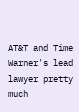AT&T and Time Warner's lead lawyer pretty much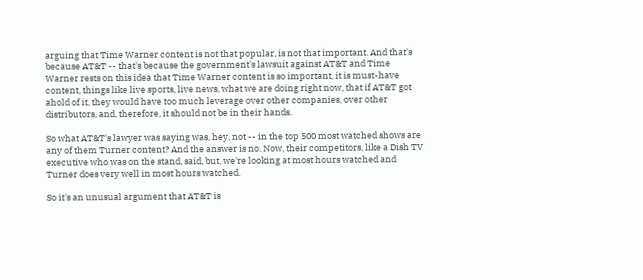arguing that Time Warner content is not that popular, is not that important. And that's because AT&T -- that's because the government's lawsuit against AT&T and Time Warner rests on this idea that Time Warner content is so important, it is must-have content, things like live sports, live news, what we are doing right now, that if AT&T got ahold of it, they would have too much leverage over other companies, over other distributors, and, therefore, it should not be in their hands.

So what AT&T's lawyer was saying was, hey, not -- in the top 500 most watched shows are any of them Turner content? And the answer is no. Now, their competitors, like a Dish TV executive who was on the stand, said, but, we're looking at most hours watched and Turner does very well in most hours watched.

So it's an unusual argument that AT&T is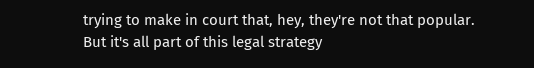trying to make in court that, hey, they're not that popular. But it's all part of this legal strategy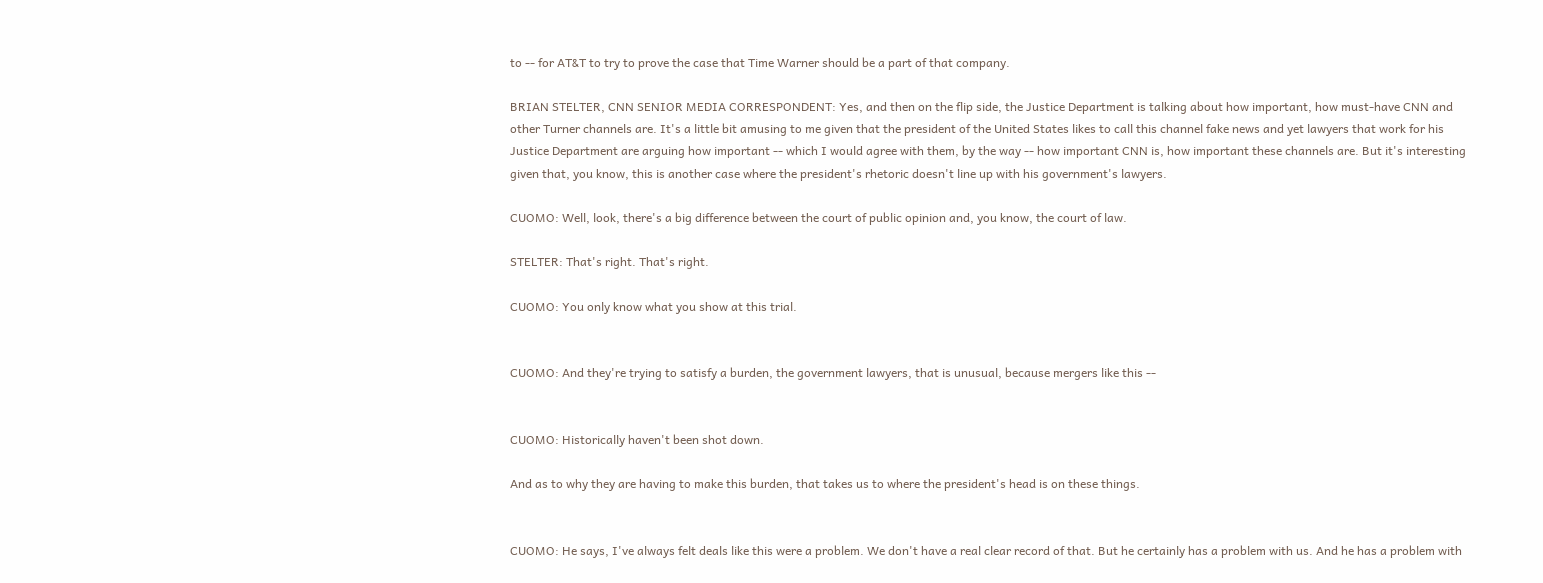to -- for AT&T to try to prove the case that Time Warner should be a part of that company.

BRIAN STELTER, CNN SENIOR MEDIA CORRESPONDENT: Yes, and then on the flip side, the Justice Department is talking about how important, how must-have CNN and other Turner channels are. It's a little bit amusing to me given that the president of the United States likes to call this channel fake news and yet lawyers that work for his Justice Department are arguing how important -- which I would agree with them, by the way -- how important CNN is, how important these channels are. But it's interesting given that, you know, this is another case where the president's rhetoric doesn't line up with his government's lawyers.

CUOMO: Well, look, there's a big difference between the court of public opinion and, you know, the court of law.

STELTER: That's right. That's right.

CUOMO: You only know what you show at this trial.


CUOMO: And they're trying to satisfy a burden, the government lawyers, that is unusual, because mergers like this --


CUOMO: Historically haven't been shot down.

And as to why they are having to make this burden, that takes us to where the president's head is on these things.


CUOMO: He says, I've always felt deals like this were a problem. We don't have a real clear record of that. But he certainly has a problem with us. And he has a problem with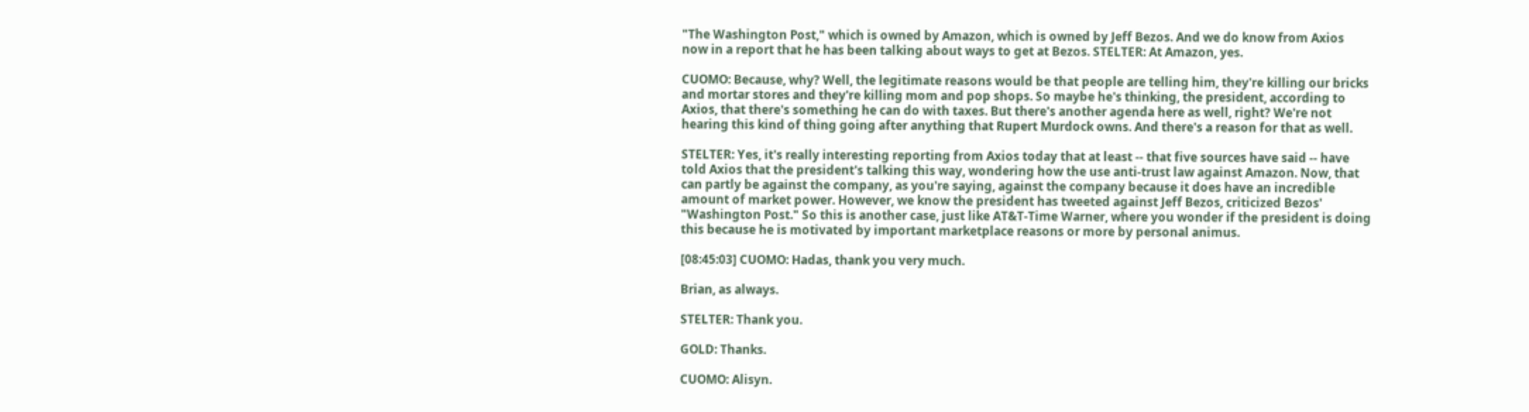"The Washington Post," which is owned by Amazon, which is owned by Jeff Bezos. And we do know from Axios now in a report that he has been talking about ways to get at Bezos. STELTER: At Amazon, yes.

CUOMO: Because, why? Well, the legitimate reasons would be that people are telling him, they're killing our bricks and mortar stores and they're killing mom and pop shops. So maybe he's thinking, the president, according to Axios, that there's something he can do with taxes. But there's another agenda here as well, right? We're not hearing this kind of thing going after anything that Rupert Murdock owns. And there's a reason for that as well.

STELTER: Yes, it's really interesting reporting from Axios today that at least -- that five sources have said -- have told Axios that the president's talking this way, wondering how the use anti-trust law against Amazon. Now, that can partly be against the company, as you're saying, against the company because it does have an incredible amount of market power. However, we know the president has tweeted against Jeff Bezos, criticized Bezos' "Washington Post." So this is another case, just like AT&T-Time Warner, where you wonder if the president is doing this because he is motivated by important marketplace reasons or more by personal animus.

[08:45:03] CUOMO: Hadas, thank you very much.

Brian, as always.

STELTER: Thank you.

GOLD: Thanks.

CUOMO: Alisyn.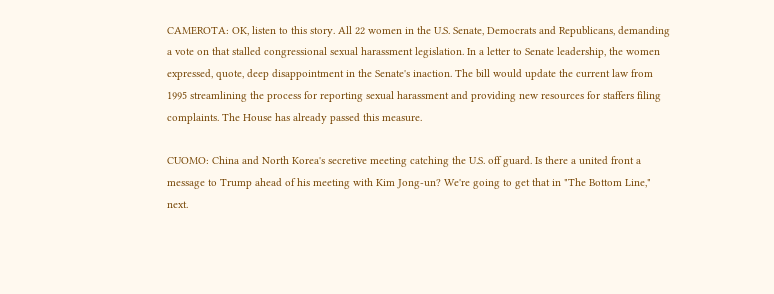CAMEROTA: OK, listen to this story. All 22 women in the U.S. Senate, Democrats and Republicans, demanding a vote on that stalled congressional sexual harassment legislation. In a letter to Senate leadership, the women expressed, quote, deep disappointment in the Senate's inaction. The bill would update the current law from 1995 streamlining the process for reporting sexual harassment and providing new resources for staffers filing complaints. The House has already passed this measure.

CUOMO: China and North Korea's secretive meeting catching the U.S. off guard. Is there a united front a message to Trump ahead of his meeting with Kim Jong-un? We're going to get that in "The Bottom Line," next.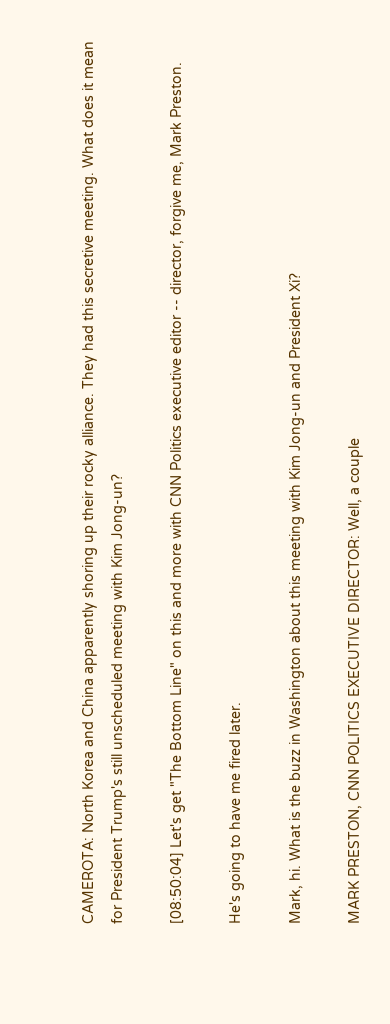CAMEROTA: North Korea and China apparently shoring up their rocky alliance. They had this secretive meeting. What does it mean for President Trump's still unscheduled meeting with Kim Jong-un?

[08:50:04] Let's get "The Bottom Line" on this and more with CNN Politics executive editor -- director, forgive me, Mark Preston.

He's going to have me fired later.

Mark, hi. What is the buzz in Washington about this meeting with Kim Jong-un and President Xi?

MARK PRESTON, CNN POLITICS EXECUTIVE DIRECTOR: Well, a couple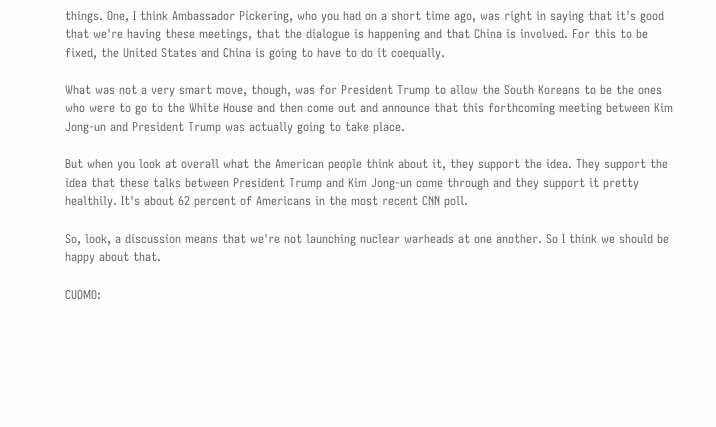things. One, I think Ambassador Pickering, who you had on a short time ago, was right in saying that it's good that we're having these meetings, that the dialogue is happening and that China is involved. For this to be fixed, the United States and China is going to have to do it coequally.

What was not a very smart move, though, was for President Trump to allow the South Koreans to be the ones who were to go to the White House and then come out and announce that this forthcoming meeting between Kim Jong-un and President Trump was actually going to take place.

But when you look at overall what the American people think about it, they support the idea. They support the idea that these talks between President Trump and Kim Jong-un come through and they support it pretty healthily. It's about 62 percent of Americans in the most recent CNN poll.

So, look, a discussion means that we're not launching nuclear warheads at one another. So I think we should be happy about that.

CUOMO: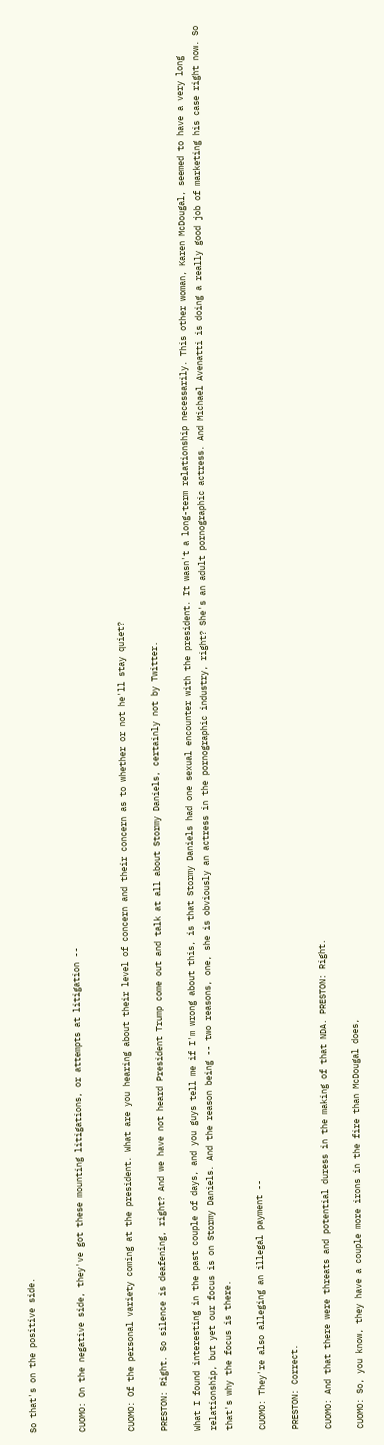So that's on the positive side.


CUOMO: On the negative side, they've got these mounting litigations, or attempts at litigation --


CUOMO: Of the personal variety coming at the president. What are you hearing about their level of concern and their concern as to whether or not he'll stay quiet?

PRESTON: Right. So silence is deafening, right? And we have not heard President Trump come out and talk at all about Stormy Daniels, certainly not by Twitter.

What I found interesting in the past couple of days, and you guys tell me if I'm wrong about this, is that Stormy Daniels had one sexual encounter with the president. It wasn't a long-term relationship necessarily. This other woman, Karen McDougal, seemed to have a very long relationship, but yet our focus is on Stormy Daniels. And the reason being -- two reasons, one, she is obviously an actress in the pornographic industry, right? She's an adult pornographic actress. And Michael Avenatti is doing a really good job of marketing his case right now. So that's why the focus is there.

CUOMO: They're also alleging an illegal payment --

PRESTON: Correct.

CUOMO: And that there were threats and potential duress in the making of that NDA. PRESTON: Right.

CUOMO: So, you know, they have a couple more irons in the fire than McDougal does,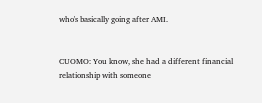who's basically going after AMI.


CUOMO: You know, she had a different financial relationship with someone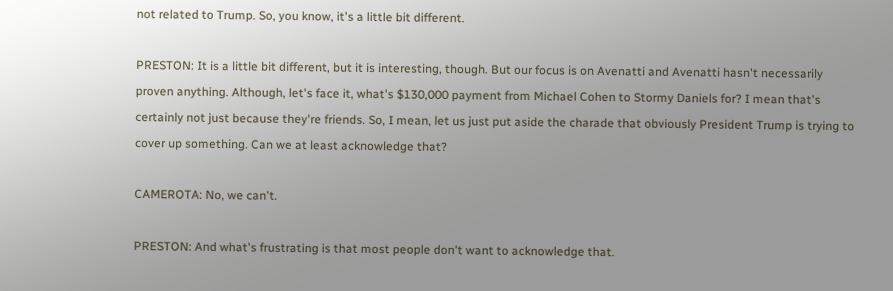not related to Trump. So, you know, it's a little bit different.

PRESTON: It is a little bit different, but it is interesting, though. But our focus is on Avenatti and Avenatti hasn't necessarily proven anything. Although, let's face it, what's $130,000 payment from Michael Cohen to Stormy Daniels for? I mean that's certainly not just because they're friends. So, I mean, let us just put aside the charade that obviously President Trump is trying to cover up something. Can we at least acknowledge that?

CAMEROTA: No, we can't.

PRESTON: And what's frustrating is that most people don't want to acknowledge that.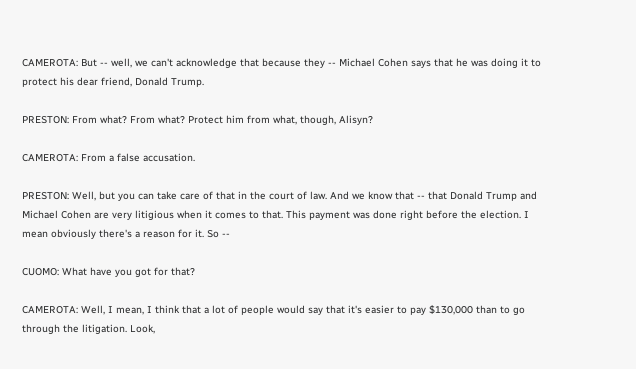CAMEROTA: But -- well, we can't acknowledge that because they -- Michael Cohen says that he was doing it to protect his dear friend, Donald Trump.

PRESTON: From what? From what? Protect him from what, though, Alisyn?

CAMEROTA: From a false accusation.

PRESTON: Well, but you can take care of that in the court of law. And we know that -- that Donald Trump and Michael Cohen are very litigious when it comes to that. This payment was done right before the election. I mean obviously there's a reason for it. So --

CUOMO: What have you got for that?

CAMEROTA: Well, I mean, I think that a lot of people would say that it's easier to pay $130,000 than to go through the litigation. Look,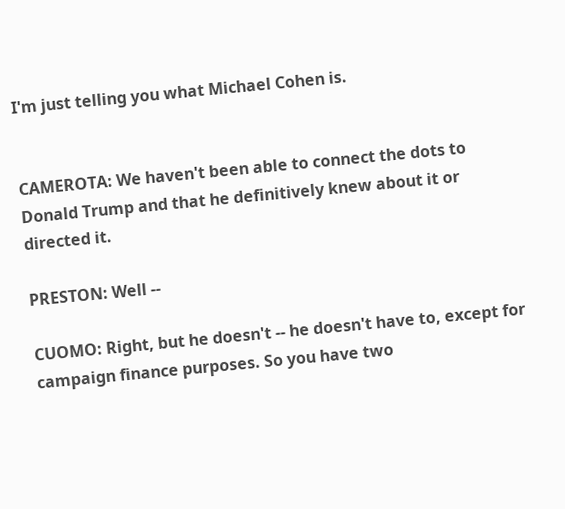I'm just telling you what Michael Cohen is.


CAMEROTA: We haven't been able to connect the dots to Donald Trump and that he definitively knew about it or directed it.

PRESTON: Well --

CUOMO: Right, but he doesn't -- he doesn't have to, except for campaign finance purposes. So you have two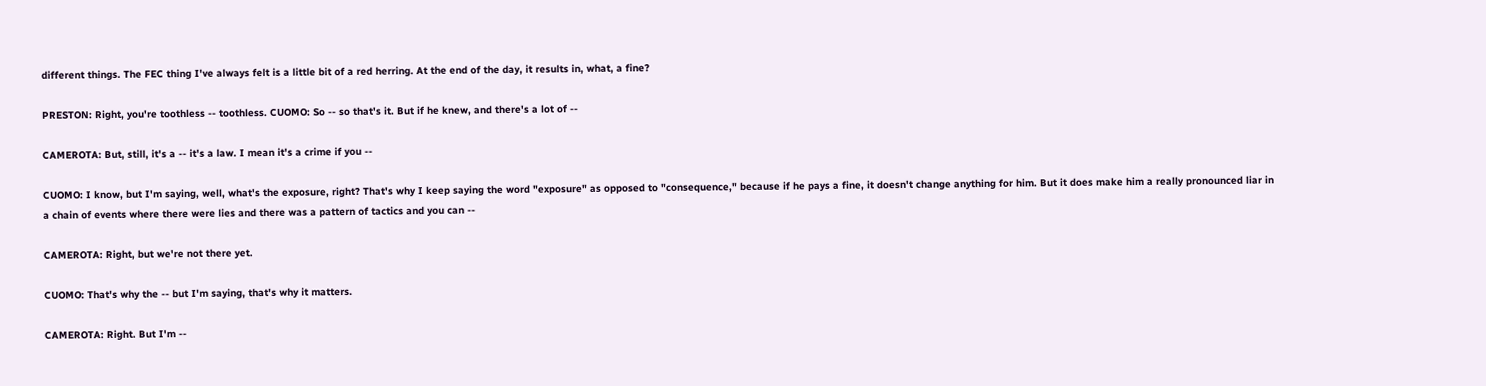different things. The FEC thing I've always felt is a little bit of a red herring. At the end of the day, it results in, what, a fine?

PRESTON: Right, you're toothless -- toothless. CUOMO: So -- so that's it. But if he knew, and there's a lot of --

CAMEROTA: But, still, it's a -- it's a law. I mean it's a crime if you --

CUOMO: I know, but I'm saying, well, what's the exposure, right? That's why I keep saying the word "exposure" as opposed to "consequence," because if he pays a fine, it doesn't change anything for him. But it does make him a really pronounced liar in a chain of events where there were lies and there was a pattern of tactics and you can --

CAMEROTA: Right, but we're not there yet.

CUOMO: That's why the -- but I'm saying, that's why it matters.

CAMEROTA: Right. But I'm --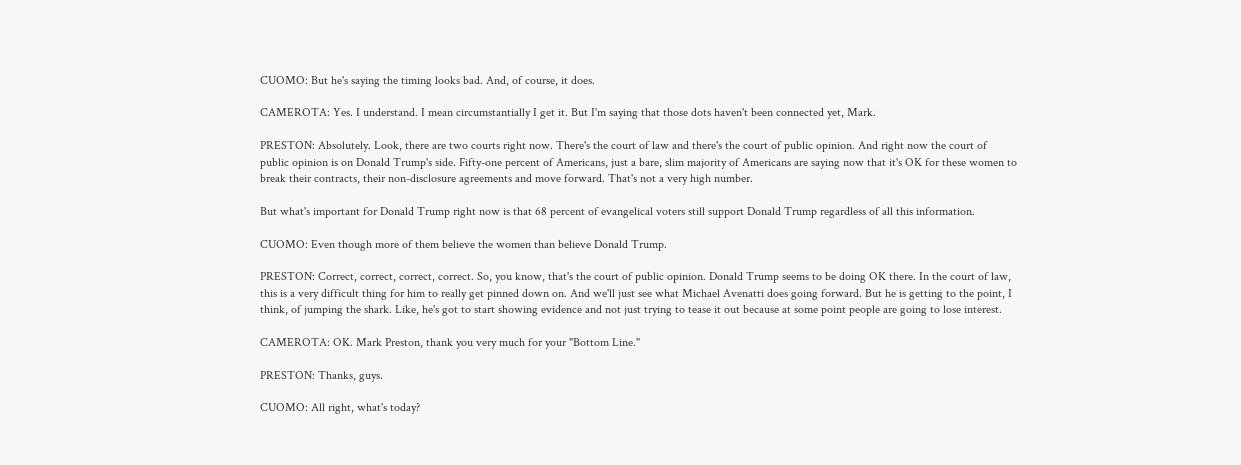CUOMO: But he's saying the timing looks bad. And, of course, it does.

CAMEROTA: Yes. I understand. I mean circumstantially I get it. But I'm saying that those dots haven't been connected yet, Mark.

PRESTON: Absolutely. Look, there are two courts right now. There's the court of law and there's the court of public opinion. And right now the court of public opinion is on Donald Trump's side. Fifty-one percent of Americans, just a bare, slim majority of Americans are saying now that it's OK for these women to break their contracts, their non-disclosure agreements and move forward. That's not a very high number.

But what's important for Donald Trump right now is that 68 percent of evangelical voters still support Donald Trump regardless of all this information.

CUOMO: Even though more of them believe the women than believe Donald Trump.

PRESTON: Correct, correct, correct, correct. So, you know, that's the court of public opinion. Donald Trump seems to be doing OK there. In the court of law, this is a very difficult thing for him to really get pinned down on. And we'll just see what Michael Avenatti does going forward. But he is getting to the point, I think, of jumping the shark. Like, he's got to start showing evidence and not just trying to tease it out because at some point people are going to lose interest.

CAMEROTA: OK. Mark Preston, thank you very much for your "Bottom Line."

PRESTON: Thanks, guys.

CUOMO: All right, what's today?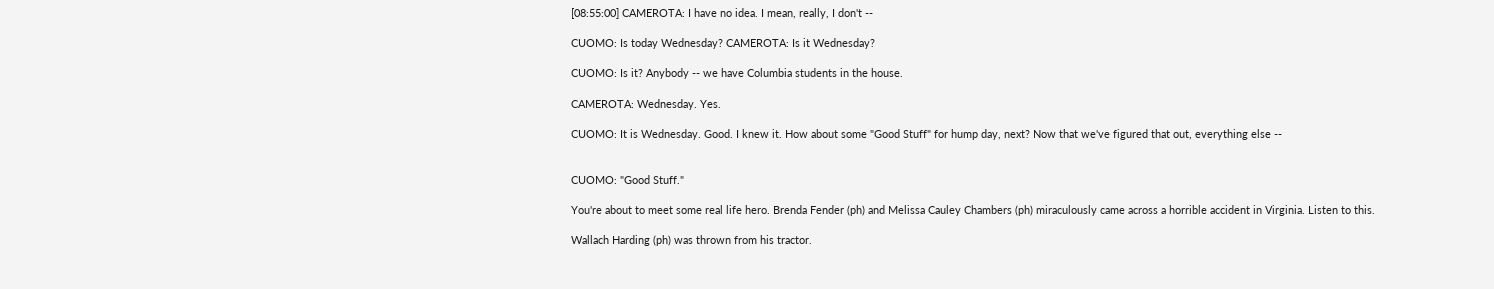[08:55:00] CAMEROTA: I have no idea. I mean, really, I don't --

CUOMO: Is today Wednesday? CAMEROTA: Is it Wednesday?

CUOMO: Is it? Anybody -- we have Columbia students in the house.

CAMEROTA: Wednesday. Yes.

CUOMO: It is Wednesday. Good. I knew it. How about some "Good Stuff" for hump day, next? Now that we've figured that out, everything else --


CUOMO: "Good Stuff."

You're about to meet some real life hero. Brenda Fender (ph) and Melissa Cauley Chambers (ph) miraculously came across a horrible accident in Virginia. Listen to this.

Wallach Harding (ph) was thrown from his tractor.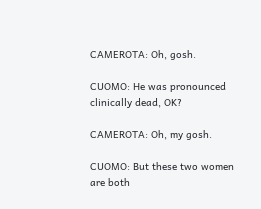CAMEROTA: Oh, gosh.

CUOMO: He was pronounced clinically dead, OK?

CAMEROTA: Oh, my gosh.

CUOMO: But these two women are both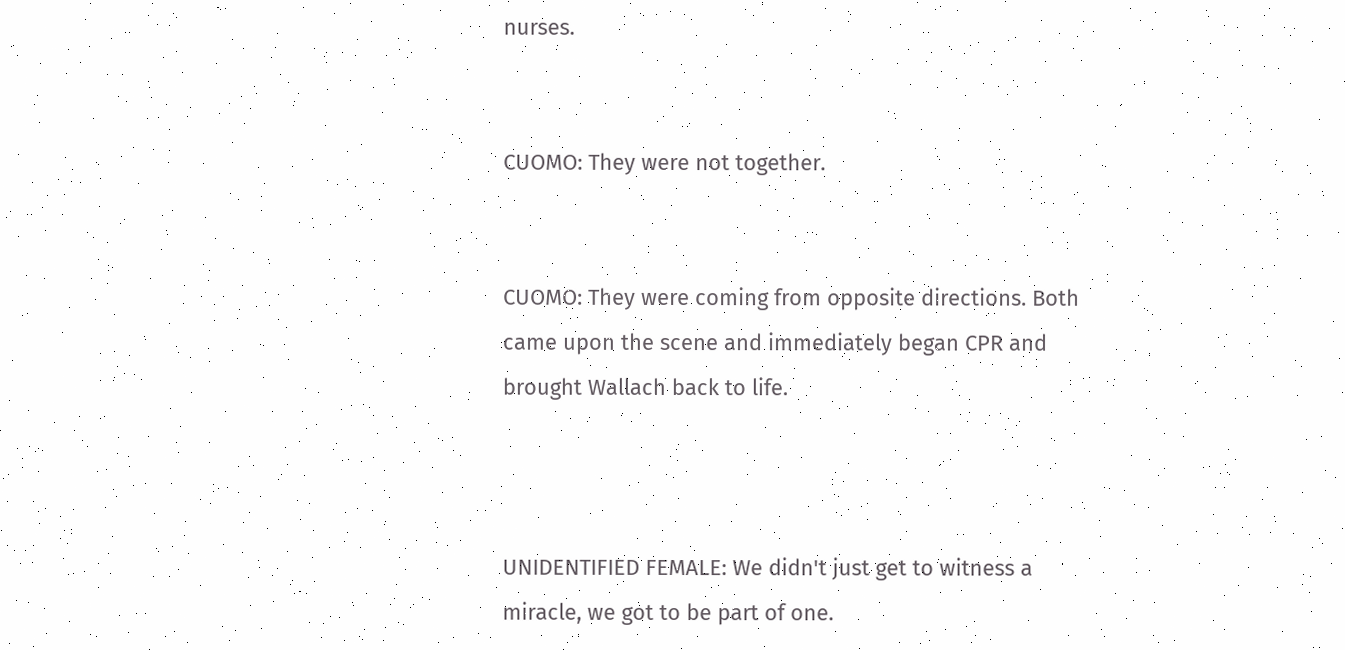nurses.


CUOMO: They were not together.


CUOMO: They were coming from opposite directions. Both came upon the scene and immediately began CPR and brought Wallach back to life.



UNIDENTIFIED FEMALE: We didn't just get to witness a miracle, we got to be part of one.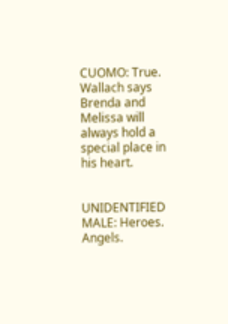CUOMO: True. Wallach says Brenda and Melissa will always hold a special place in his heart.


UNIDENTIFIED MALE: Heroes. Angels.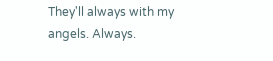They'll always with my angels. Always.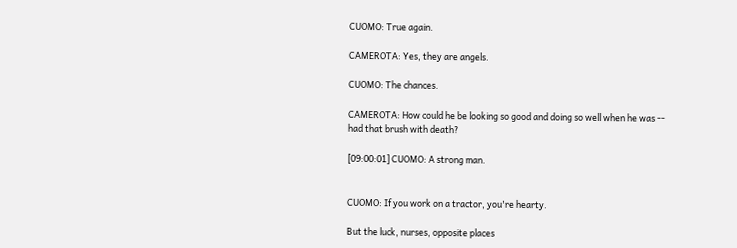CUOMO: True again.

CAMEROTA: Yes, they are angels.

CUOMO: The chances.

CAMEROTA: How could he be looking so good and doing so well when he was -- had that brush with death?

[09:00:01] CUOMO: A strong man.


CUOMO: If you work on a tractor, you're hearty.

But the luck, nurses, opposite places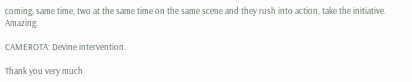coming, same time, two at the same time on the same scene and they rush into action, take the initiative. Amazing.

CAMEROTA: Devine intervention.

Thank you very much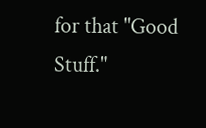for that "Good Stuff."